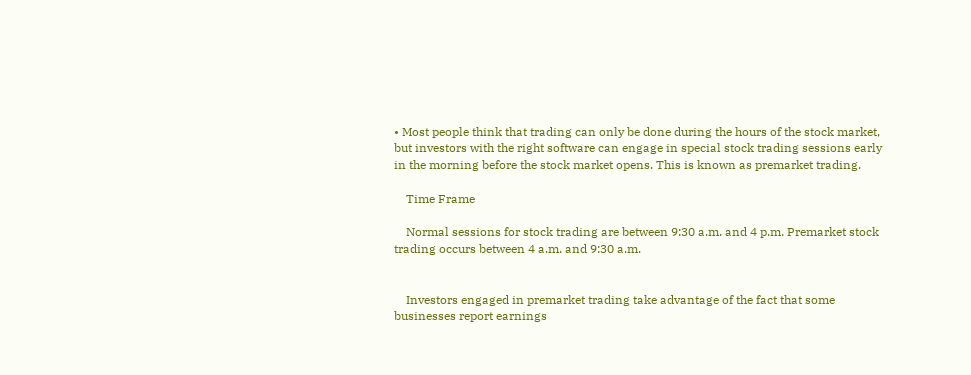• Most people think that trading can only be done during the hours of the stock market, but investors with the right software can engage in special stock trading sessions early in the morning before the stock market opens. This is known as premarket trading.

    Time Frame

    Normal sessions for stock trading are between 9:30 a.m. and 4 p.m. Premarket stock trading occurs between 4 a.m. and 9:30 a.m.


    Investors engaged in premarket trading take advantage of the fact that some businesses report earnings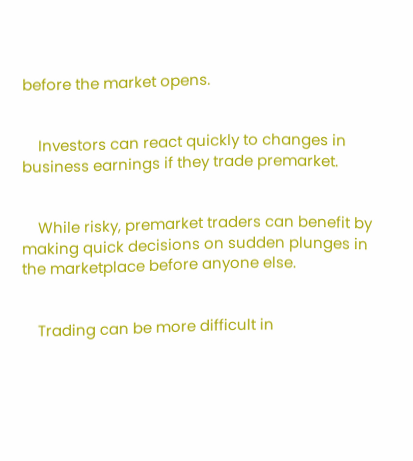before the market opens.


    Investors can react quickly to changes in business earnings if they trade premarket.


    While risky, premarket traders can benefit by making quick decisions on sudden plunges in the marketplace before anyone else.


    Trading can be more difficult in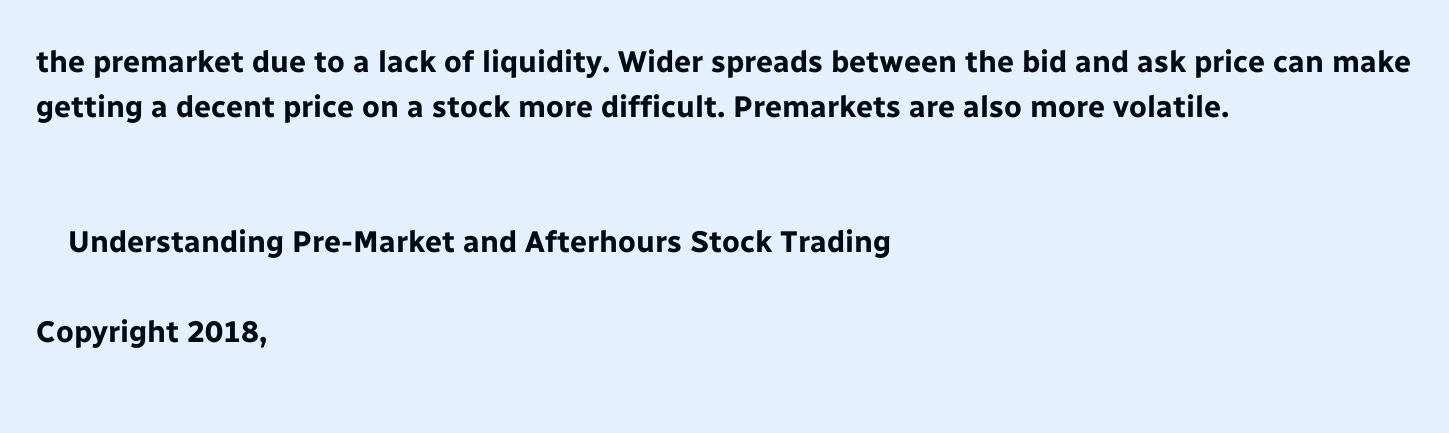the premarket due to a lack of liquidity. Wider spreads between the bid and ask price can make getting a decent price on a stock more difficult. Premarkets are also more volatile.


    Understanding Pre-Market and Afterhours Stock Trading

Copyright 2018,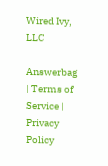Wired Ivy, LLC

Answerbag | Terms of Service | Privacy Policy